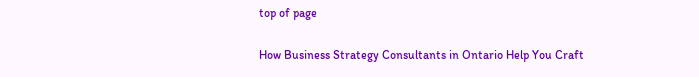top of page

How Business Strategy Consultants in Ontario Help You Craft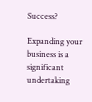Success?

Expanding your business is a significant undertaking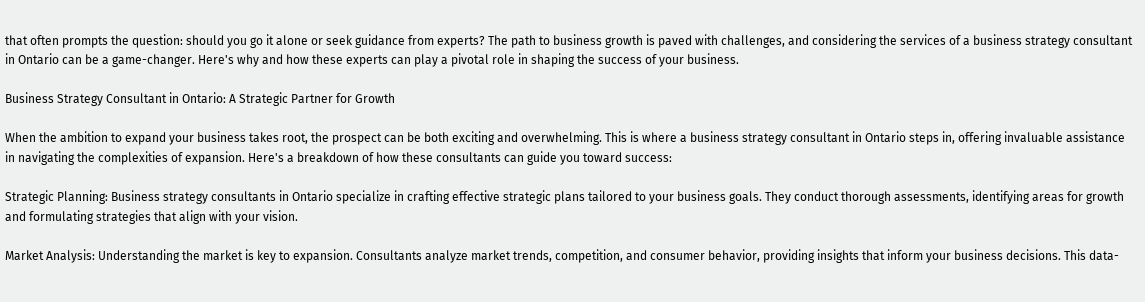that often prompts the question: should you go it alone or seek guidance from experts? The path to business growth is paved with challenges, and considering the services of a business strategy consultant in Ontario can be a game-changer. Here's why and how these experts can play a pivotal role in shaping the success of your business.

Business Strategy Consultant in Ontario: A Strategic Partner for Growth

When the ambition to expand your business takes root, the prospect can be both exciting and overwhelming. This is where a business strategy consultant in Ontario steps in, offering invaluable assistance in navigating the complexities of expansion. Here's a breakdown of how these consultants can guide you toward success:

Strategic Planning: Business strategy consultants in Ontario specialize in crafting effective strategic plans tailored to your business goals. They conduct thorough assessments, identifying areas for growth and formulating strategies that align with your vision.

Market Analysis: Understanding the market is key to expansion. Consultants analyze market trends, competition, and consumer behavior, providing insights that inform your business decisions. This data-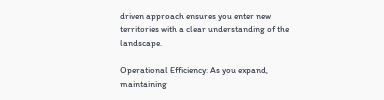driven approach ensures you enter new territories with a clear understanding of the landscape.

Operational Efficiency: As you expand, maintaining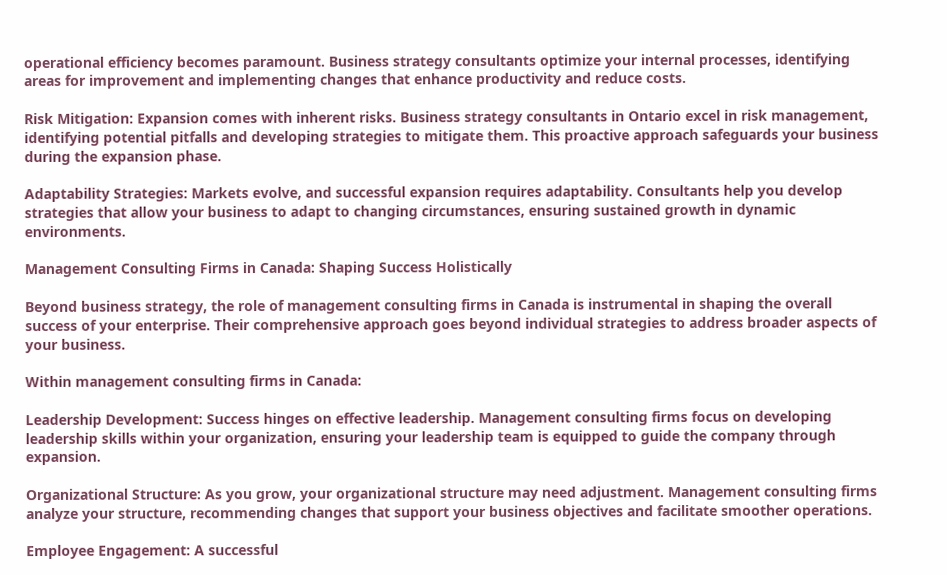operational efficiency becomes paramount. Business strategy consultants optimize your internal processes, identifying areas for improvement and implementing changes that enhance productivity and reduce costs.

Risk Mitigation: Expansion comes with inherent risks. Business strategy consultants in Ontario excel in risk management, identifying potential pitfalls and developing strategies to mitigate them. This proactive approach safeguards your business during the expansion phase.

Adaptability Strategies: Markets evolve, and successful expansion requires adaptability. Consultants help you develop strategies that allow your business to adapt to changing circumstances, ensuring sustained growth in dynamic environments.

Management Consulting Firms in Canada: Shaping Success Holistically

Beyond business strategy, the role of management consulting firms in Canada is instrumental in shaping the overall success of your enterprise. Their comprehensive approach goes beyond individual strategies to address broader aspects of your business.

Within management consulting firms in Canada:

Leadership Development: Success hinges on effective leadership. Management consulting firms focus on developing leadership skills within your organization, ensuring your leadership team is equipped to guide the company through expansion.

Organizational Structure: As you grow, your organizational structure may need adjustment. Management consulting firms analyze your structure, recommending changes that support your business objectives and facilitate smoother operations.

Employee Engagement: A successful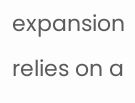expansion relies on a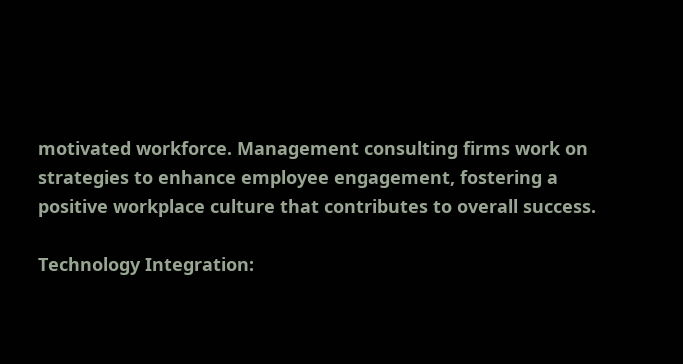motivated workforce. Management consulting firms work on strategies to enhance employee engagement, fostering a positive workplace culture that contributes to overall success.

Technology Integration: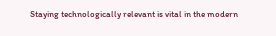Staying technologically relevant is vital in the modern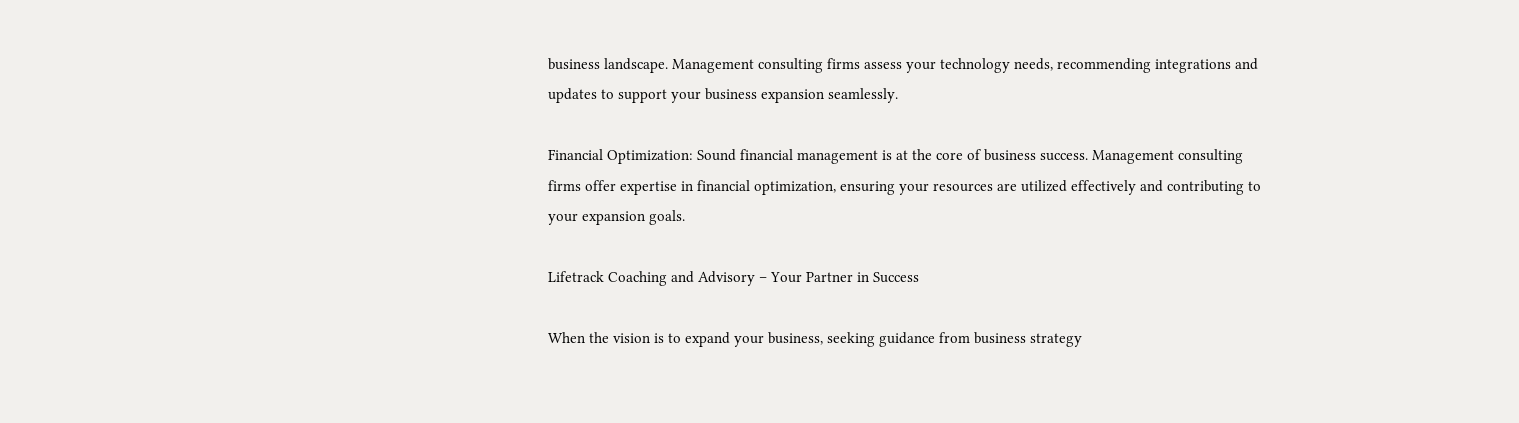business landscape. Management consulting firms assess your technology needs, recommending integrations and updates to support your business expansion seamlessly.

Financial Optimization: Sound financial management is at the core of business success. Management consulting firms offer expertise in financial optimization, ensuring your resources are utilized effectively and contributing to your expansion goals.

Lifetrack Coaching and Advisory – Your Partner in Success

When the vision is to expand your business, seeking guidance from business strategy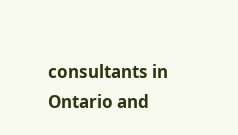consultants in Ontario and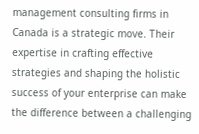management consulting firms in Canada is a strategic move. Their expertise in crafting effective strategies and shaping the holistic success of your enterprise can make the difference between a challenging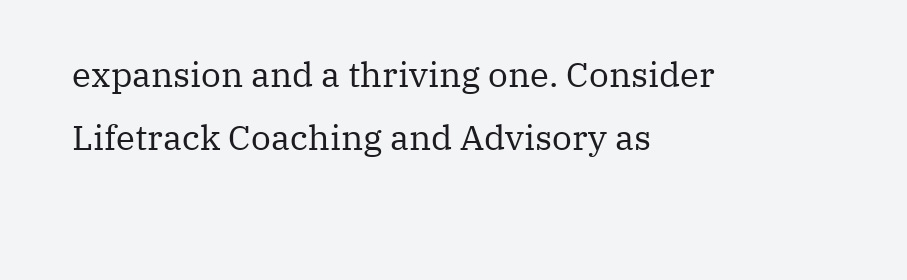expansion and a thriving one. Consider Lifetrack Coaching and Advisory as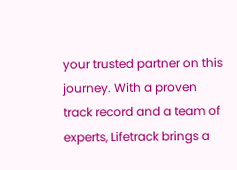your trusted partner on this journey. With a proven track record and a team of experts, Lifetrack brings a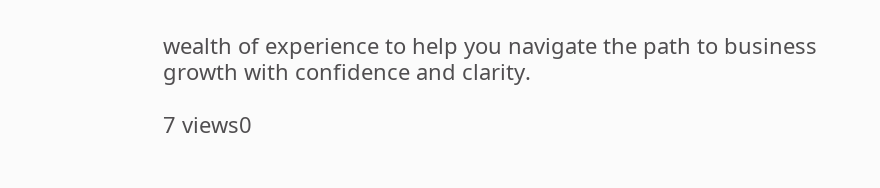wealth of experience to help you navigate the path to business growth with confidence and clarity.

7 views0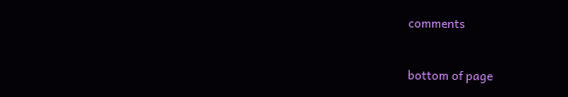comments


bottom of page